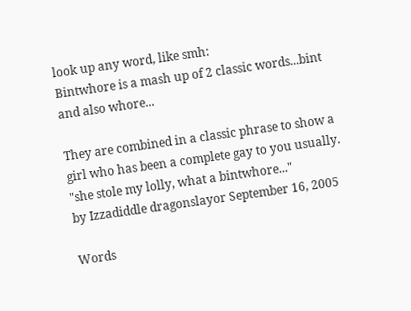look up any word, like smh:
Bintwhore is a mash up of 2 classic words...bint and also whore...

They are combined in a classic phrase to show a girl who has been a complete gay to you usually.
"she stole my lolly, what a bintwhore..."
by Izzadiddle dragonslayor September 16, 2005

Words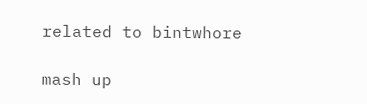related to bintwhore

mash up